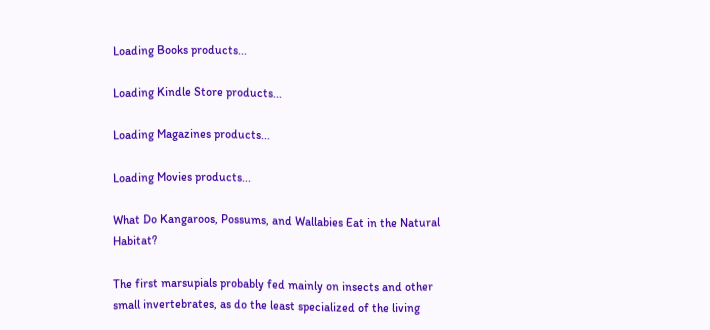Loading Books products...

Loading Kindle Store products...

Loading Magazines products...

Loading Movies products...

What Do Kangaroos, Possums, and Wallabies Eat in the Natural Habitat?

The first marsupials probably fed mainly on insects and other small invertebrates, as do the least specialized of the living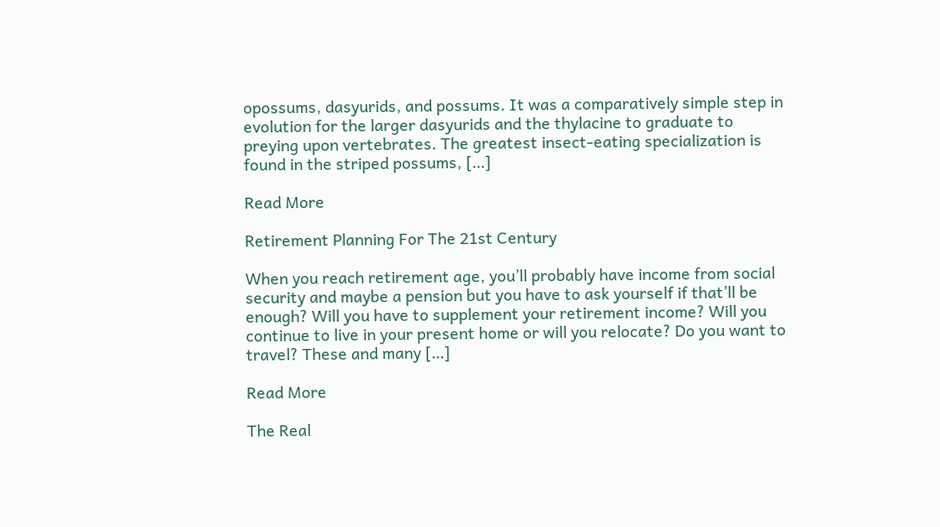opossums, dasyurids, and possums. It was a comparatively simple step in evolution for the larger dasyurids and the thylacine to graduate to preying upon vertebrates. The greatest insect-eating specialization is found in the striped possums, […]

Read More

Retirement Planning For The 21st Century

When you reach retirement age, you’ll probably have income from social security and maybe a pension but you have to ask yourself if that’ll be enough? Will you have to supplement your retirement income? Will you continue to live in your present home or will you relocate? Do you want to travel? These and many […]

Read More

The Real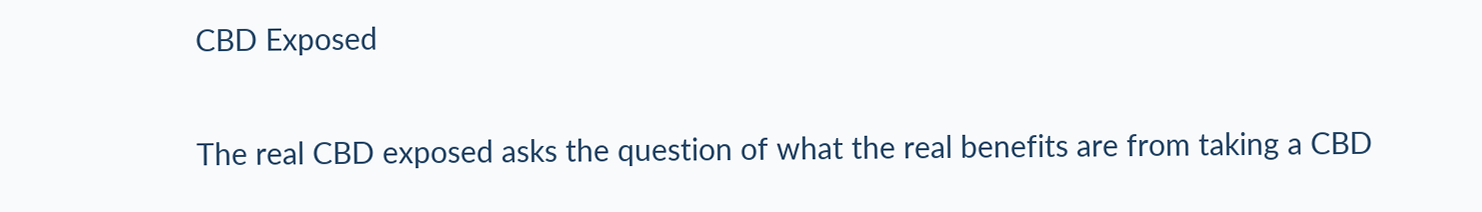CBD Exposed

The real CBD exposed asks the question of what the real benefits are from taking a CBD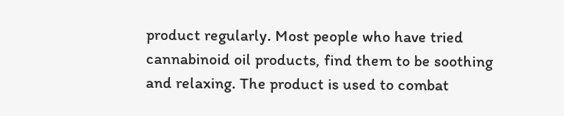product regularly. Most people who have tried cannabinoid oil products, find them to be soothing and relaxing. The product is used to combat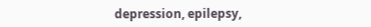depression, epilepsy,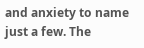and anxiety to name just a few. The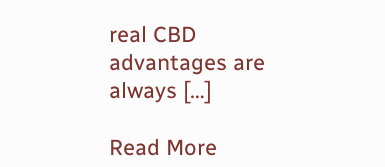real CBD advantages are always […]

Read More